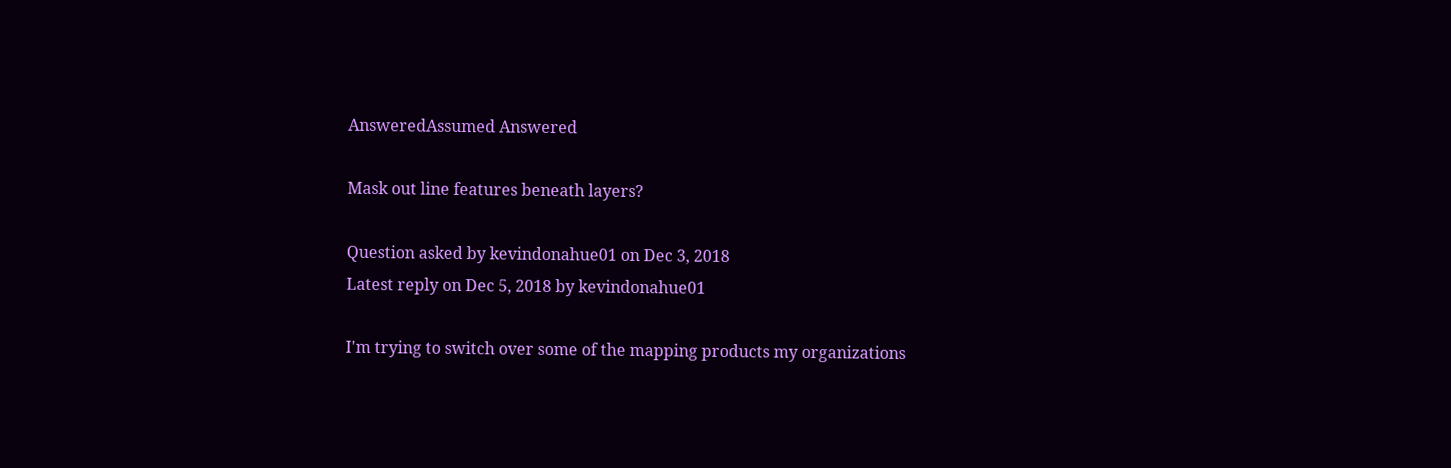AnsweredAssumed Answered

Mask out line features beneath layers?

Question asked by kevindonahue01 on Dec 3, 2018
Latest reply on Dec 5, 2018 by kevindonahue01

I'm trying to switch over some of the mapping products my organizations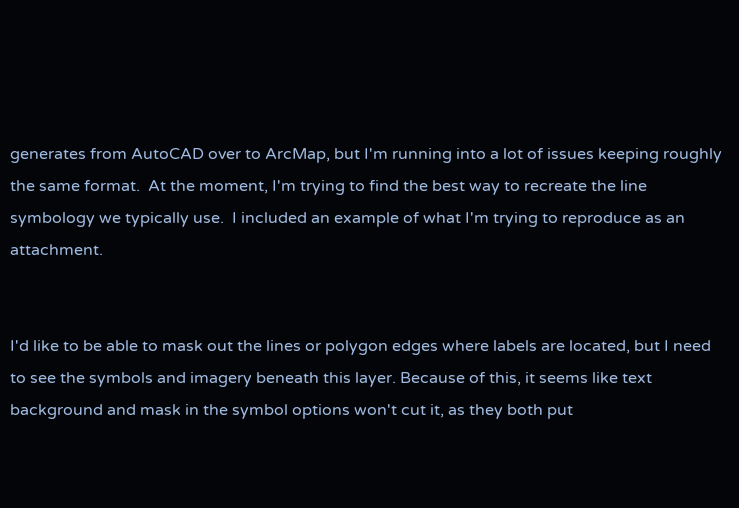generates from AutoCAD over to ArcMap, but I'm running into a lot of issues keeping roughly the same format.  At the moment, I'm trying to find the best way to recreate the line symbology we typically use.  I included an example of what I'm trying to reproduce as an attachment.


I'd like to be able to mask out the lines or polygon edges where labels are located, but I need to see the symbols and imagery beneath this layer. Because of this, it seems like text background and mask in the symbol options won't cut it, as they both put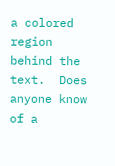a colored region behind the text.  Does anyone know of a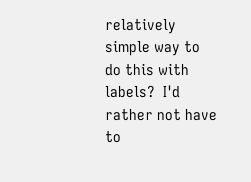relatively simple way to do this with labels?  I'd rather not have to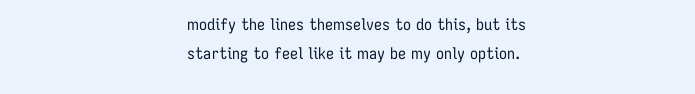modify the lines themselves to do this, but its starting to feel like it may be my only option.